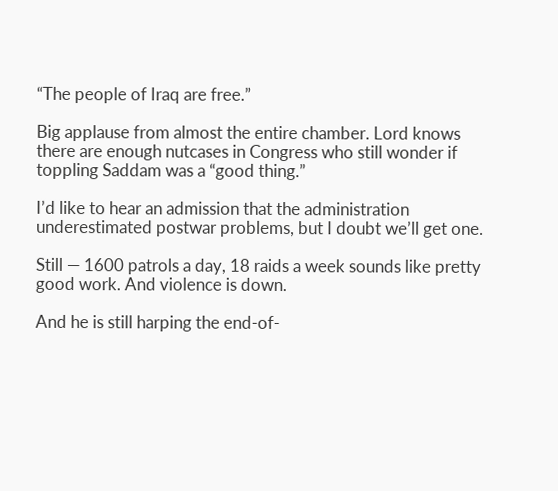“The people of Iraq are free.”

Big applause from almost the entire chamber. Lord knows there are enough nutcases in Congress who still wonder if toppling Saddam was a “good thing.”

I’d like to hear an admission that the administration underestimated postwar problems, but I doubt we’ll get one.

Still — 1600 patrols a day, 18 raids a week sounds like pretty good work. And violence is down.

And he is still harping the end-of-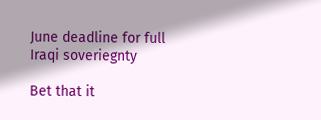June deadline for full Iraqi soveriegnty

Bet that it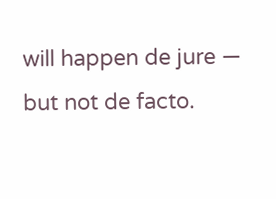will happen de jure — but not de facto.